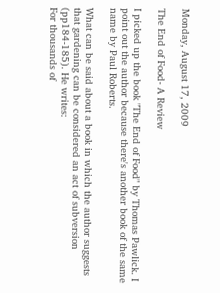Monday, August 17, 2009

The End of Food- A Review

I picked up the book "The End of Food" by Thomas Pawlick. I point out the author because there's another book of the same name by Paul Roberts.

What can be said about a book in which the author suggests that gardening can be considered an act of subversion (pp184-185). He writes:
For thousands of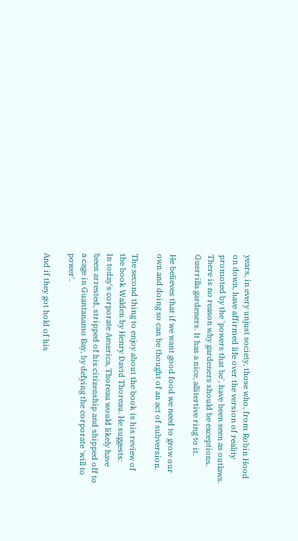years, in every unjust society, those who, from Robin Hood on down, have affirmed life over the version of reality promoted by the 'powers that be', have been seen as outlaws. There is no reason why gardeners should be exceptions. Guerrilla gardeners. It has a nice, allitertive ring to it.

He believes that if we want good food we need to grow our own and doing so can be thought of an act of subversion.

The second thing to enjoy about the book is his review of the book Walden by Henry David Thoreau. He suggests:
In today's corporate America, Thoreau would likely have been arrested, stripped of his citizenship and shipped off to a cage in Guantanamo Bay, by defying the corporate 'will to power'.

And if they got hold of his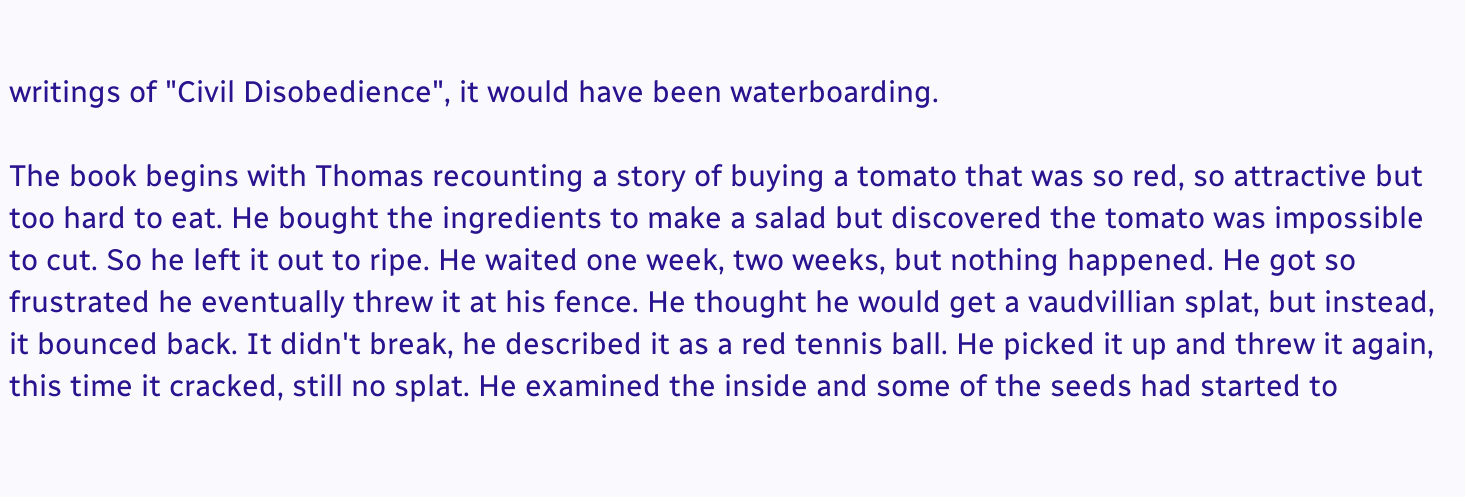writings of "Civil Disobedience", it would have been waterboarding.

The book begins with Thomas recounting a story of buying a tomato that was so red, so attractive but too hard to eat. He bought the ingredients to make a salad but discovered the tomato was impossible to cut. So he left it out to ripe. He waited one week, two weeks, but nothing happened. He got so frustrated he eventually threw it at his fence. He thought he would get a vaudvillian splat, but instead, it bounced back. It didn't break, he described it as a red tennis ball. He picked it up and threw it again, this time it cracked, still no splat. He examined the inside and some of the seeds had started to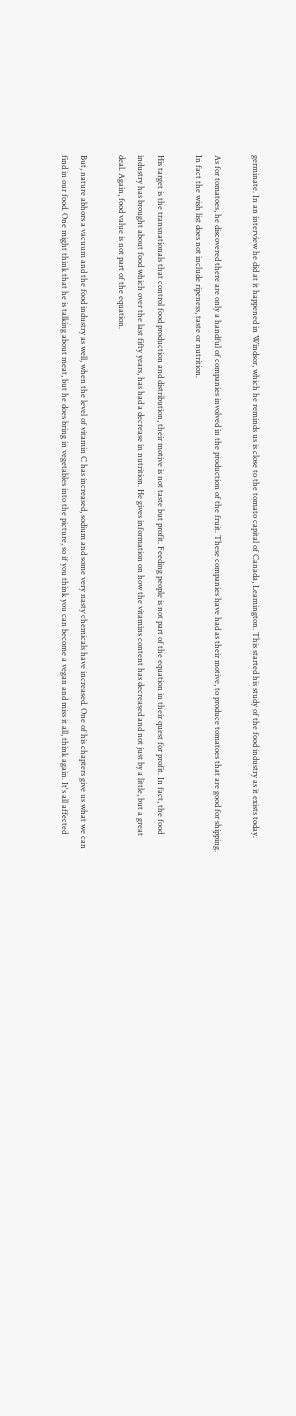germinate. In an interview he did at it happened in Windsor, which he reminds us is close to the tomato capital of Canada, Leamington. This started his study of the food industry as it exists today.

As for tomatoes, he discovered there are only a handful of companies involved in the production of the fruit. These companies have had as their motive, to produce tomatoes that are good for shipping. In fact the wish list does not include ripeness, taste or nutrition.

His target is the transnationals that control food production and distribution, their motive is not taste but profit. Feeding people is not part of the equation in their quest for profit. In fact, the food industry has brought about food which over the last fifty years, has had a decrease in nutrition. He gives information on how the vitamins content has decreased and not just by a little, but a great deal. Again, food value is not part of the equation.

But, nature abhors a vacuum and the food industry as well, when the level of vitamin C has increased, sodium and some very nasty chemicals have increased. One of his chapters give us what we can find in our food. One might think that he is talking about meat, but he does bring in vegetables into the picture, so if you think you can become a vegan and miss it all, think again. It's all affected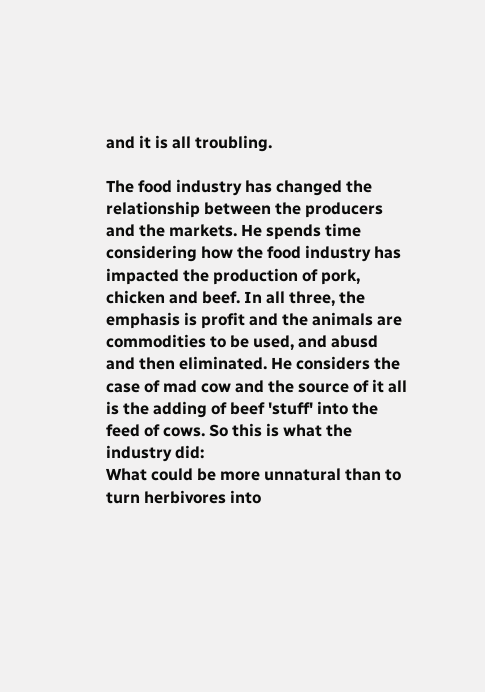and it is all troubling.

The food industry has changed the relationship between the producers and the markets. He spends time considering how the food industry has impacted the production of pork, chicken and beef. In all three, the emphasis is profit and the animals are commodities to be used, and abusd and then eliminated. He considers the case of mad cow and the source of it all is the adding of beef 'stuff' into the feed of cows. So this is what the industry did:
What could be more unnatural than to turn herbivores into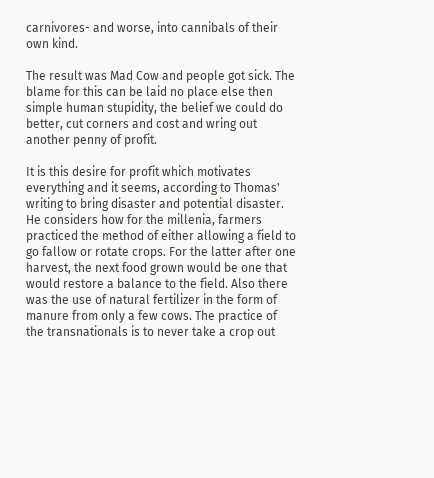carnivores- and worse, into cannibals of their own kind.

The result was Mad Cow and people got sick. The blame for this can be laid no place else then simple human stupidity, the belief we could do better, cut corners and cost and wring out another penny of profit.

It is this desire for profit which motivates everything and it seems, according to Thomas' writing to bring disaster and potential disaster. He considers how for the millenia, farmers practiced the method of either allowing a field to go fallow or rotate crops. For the latter after one harvest, the next food grown would be one that would restore a balance to the field. Also there was the use of natural fertilizer in the form of manure from only a few cows. The practice of the transnationals is to never take a crop out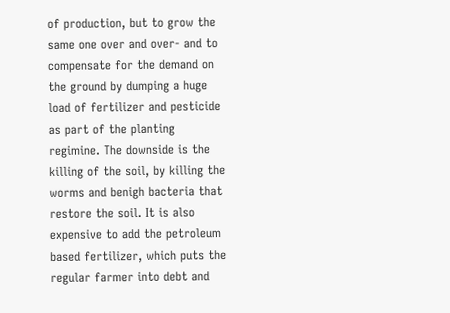of production, but to grow the same one over and over- and to compensate for the demand on the ground by dumping a huge load of fertilizer and pesticide as part of the planting regimine. The downside is the killing of the soil, by killing the worms and benigh bacteria that restore the soil. It is also expensive to add the petroleum based fertilizer, which puts the regular farmer into debt and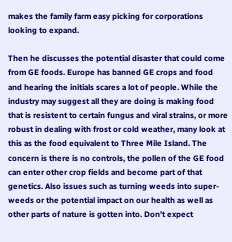makes the family farm easy picking for corporations looking to expand.

Then he discusses the potential disaster that could come from GE foods. Europe has banned GE crops and food and hearing the initials scares a lot of people. While the industry may suggest all they are doing is making food that is resistent to certain fungus and viral strains, or more robust in dealing with frost or cold weather, many look at this as the food equivalent to Three Mile Island. The concern is there is no controls, the pollen of the GE food can enter other crop fields and become part of that genetics. Also issues such as turning weeds into super-weeds or the potential impact on our health as well as other parts of nature is gotten into. Don't expect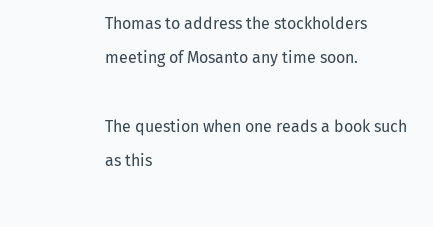Thomas to address the stockholders meeting of Mosanto any time soon.

The question when one reads a book such as this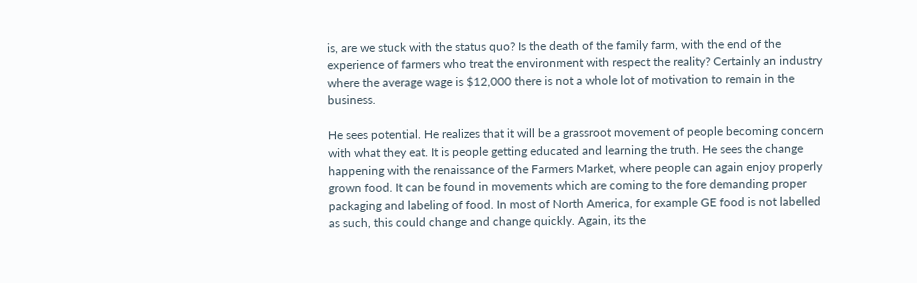is, are we stuck with the status quo? Is the death of the family farm, with the end of the experience of farmers who treat the environment with respect the reality? Certainly an industry where the average wage is $12,000 there is not a whole lot of motivation to remain in the business.

He sees potential. He realizes that it will be a grassroot movement of people becoming concern with what they eat. It is people getting educated and learning the truth. He sees the change happening with the renaissance of the Farmers Market, where people can again enjoy properly grown food. It can be found in movements which are coming to the fore demanding proper packaging and labeling of food. In most of North America, for example GE food is not labelled as such, this could change and change quickly. Again, its the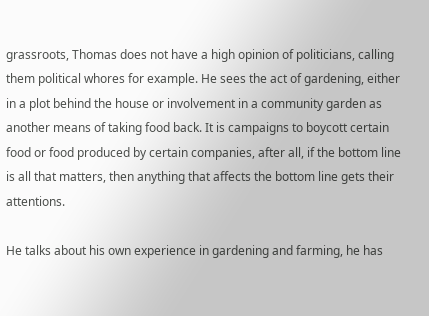grassroots, Thomas does not have a high opinion of politicians, calling them political whores for example. He sees the act of gardening, either in a plot behind the house or involvement in a community garden as another means of taking food back. It is campaigns to boycott certain food or food produced by certain companies, after all, if the bottom line is all that matters, then anything that affects the bottom line gets their attentions.

He talks about his own experience in gardening and farming, he has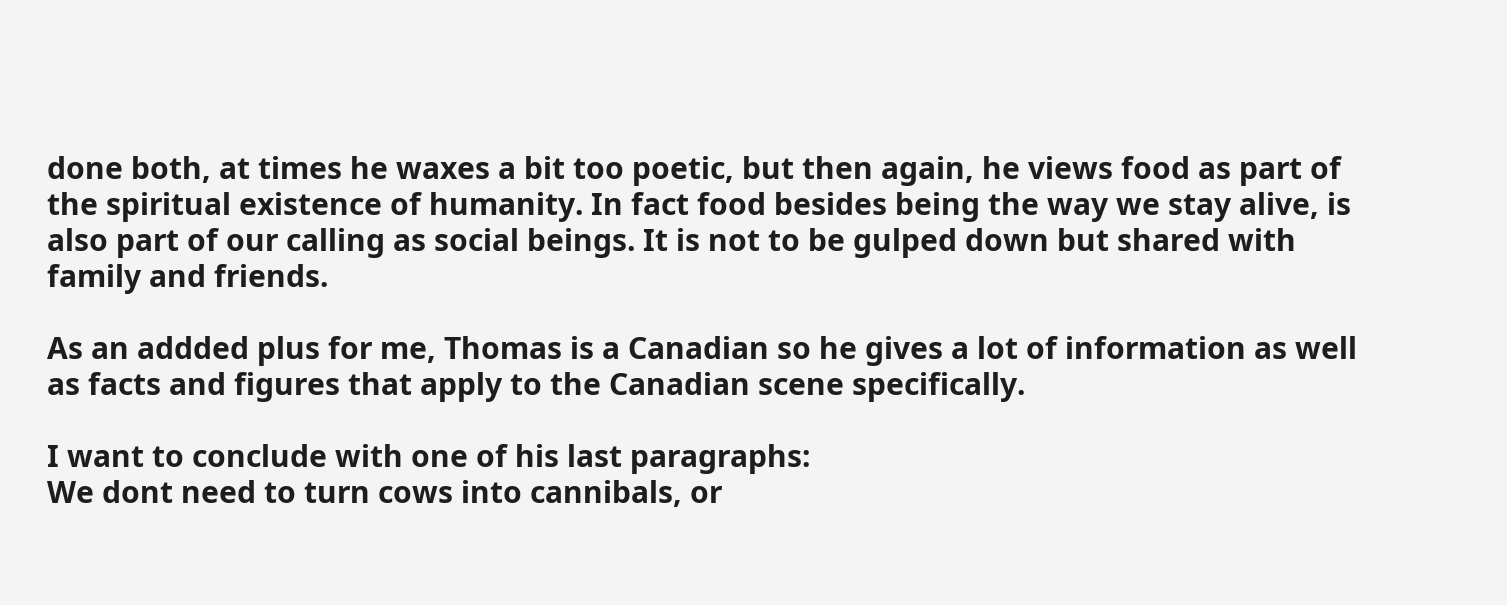done both, at times he waxes a bit too poetic, but then again, he views food as part of the spiritual existence of humanity. In fact food besides being the way we stay alive, is also part of our calling as social beings. It is not to be gulped down but shared with family and friends.

As an addded plus for me, Thomas is a Canadian so he gives a lot of information as well as facts and figures that apply to the Canadian scene specifically.

I want to conclude with one of his last paragraphs:
We dont need to turn cows into cannibals, or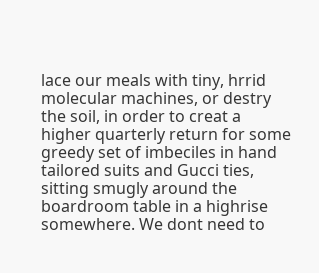lace our meals with tiny, hrrid molecular machines, or destry the soil, in order to creat a higher quarterly return for some greedy set of imbeciles in hand tailored suits and Gucci ties, sitting smugly around the boardroom table in a highrise somewhere. We dont need to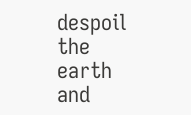despoil the earth and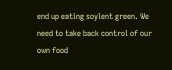end up eating soylent green. We need to take back control of our own food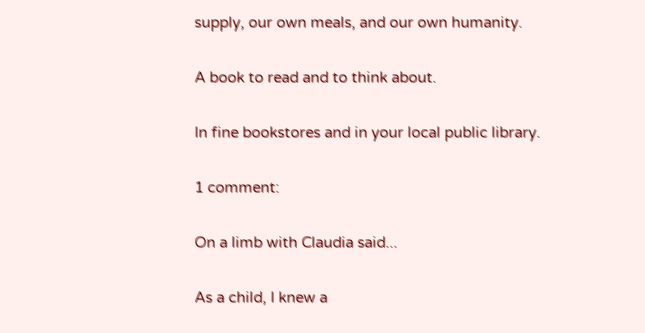supply, our own meals, and our own humanity.

A book to read and to think about.

In fine bookstores and in your local public library.

1 comment:

On a limb with Claudia said...

As a child, I knew a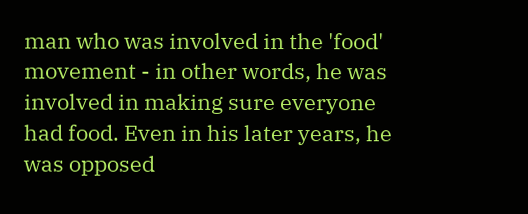man who was involved in the 'food' movement - in other words, he was involved in making sure everyone had food. Even in his later years, he was opposed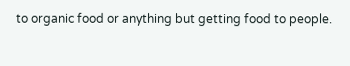to organic food or anything but getting food to people.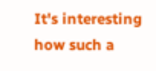It's interesting how such a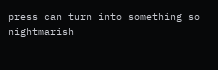press can turn into something so nightmarish